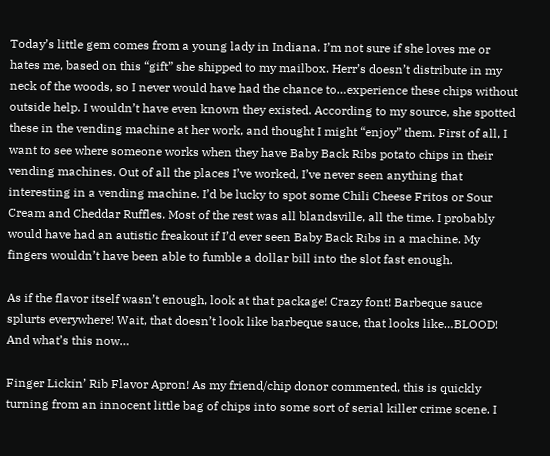Today’s little gem comes from a young lady in Indiana. I’m not sure if she loves me or hates me, based on this “gift” she shipped to my mailbox. Herr’s doesn’t distribute in my neck of the woods, so I never would have had the chance to…experience these chips without outside help. I wouldn’t have even known they existed. According to my source, she spotted these in the vending machine at her work, and thought I might “enjoy” them. First of all, I want to see where someone works when they have Baby Back Ribs potato chips in their vending machines. Out of all the places I’ve worked, I’ve never seen anything that interesting in a vending machine. I’d be lucky to spot some Chili Cheese Fritos or Sour Cream and Cheddar Ruffles. Most of the rest was all blandsville, all the time. I probably would have had an autistic freakout if I’d ever seen Baby Back Ribs in a machine. My fingers wouldn’t have been able to fumble a dollar bill into the slot fast enough.

As if the flavor itself wasn’t enough, look at that package! Crazy font! Barbeque sauce splurts everywhere! Wait, that doesn’t look like barbeque sauce, that looks like…BLOOD! And what’s this now…

Finger Lickin’ Rib Flavor Apron! As my friend/chip donor commented, this is quickly turning from an innocent little bag of chips into some sort of serial killer crime scene. I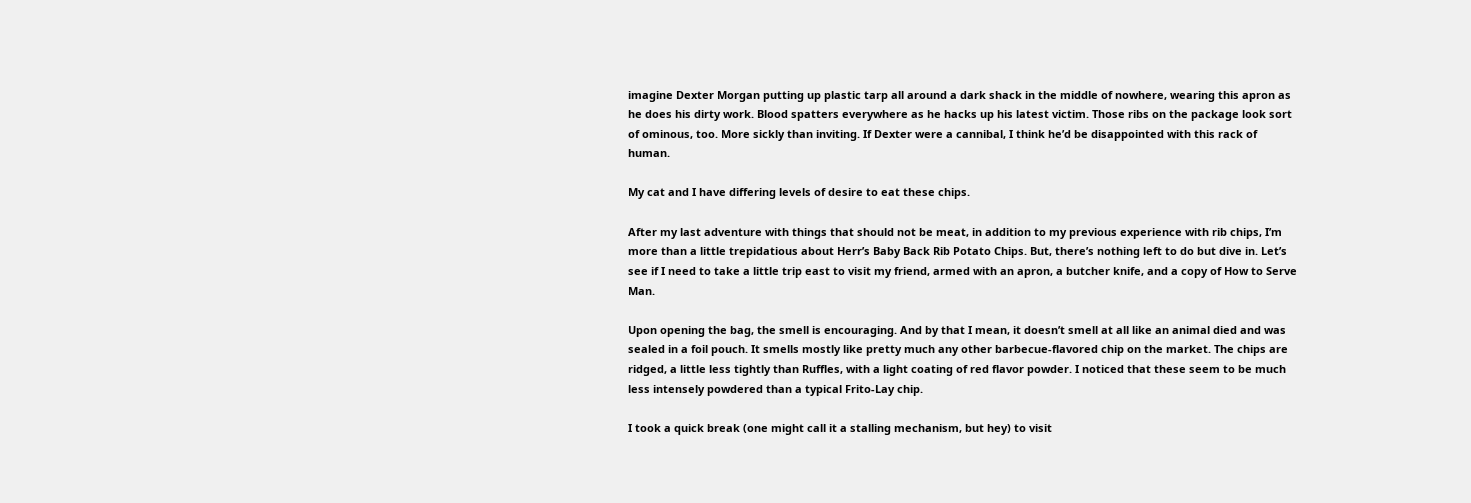imagine Dexter Morgan putting up plastic tarp all around a dark shack in the middle of nowhere, wearing this apron as he does his dirty work. Blood spatters everywhere as he hacks up his latest victim. Those ribs on the package look sort of ominous, too. More sickly than inviting. If Dexter were a cannibal, I think he’d be disappointed with this rack of human.

My cat and I have differing levels of desire to eat these chips.

After my last adventure with things that should not be meat, in addition to my previous experience with rib chips, I’m more than a little trepidatious about Herr’s Baby Back Rib Potato Chips. But, there’s nothing left to do but dive in. Let’s see if I need to take a little trip east to visit my friend, armed with an apron, a butcher knife, and a copy of How to Serve Man.

Upon opening the bag, the smell is encouraging. And by that I mean, it doesn’t smell at all like an animal died and was sealed in a foil pouch. It smells mostly like pretty much any other barbecue-flavored chip on the market. The chips are ridged, a little less tightly than Ruffles, with a light coating of red flavor powder. I noticed that these seem to be much less intensely powdered than a typical Frito-Lay chip.

I took a quick break (one might call it a stalling mechanism, but hey) to visit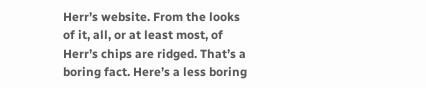Herr’s website. From the looks of it, all, or at least most, of Herr’s chips are ridged. That’s a boring fact. Here’s a less boring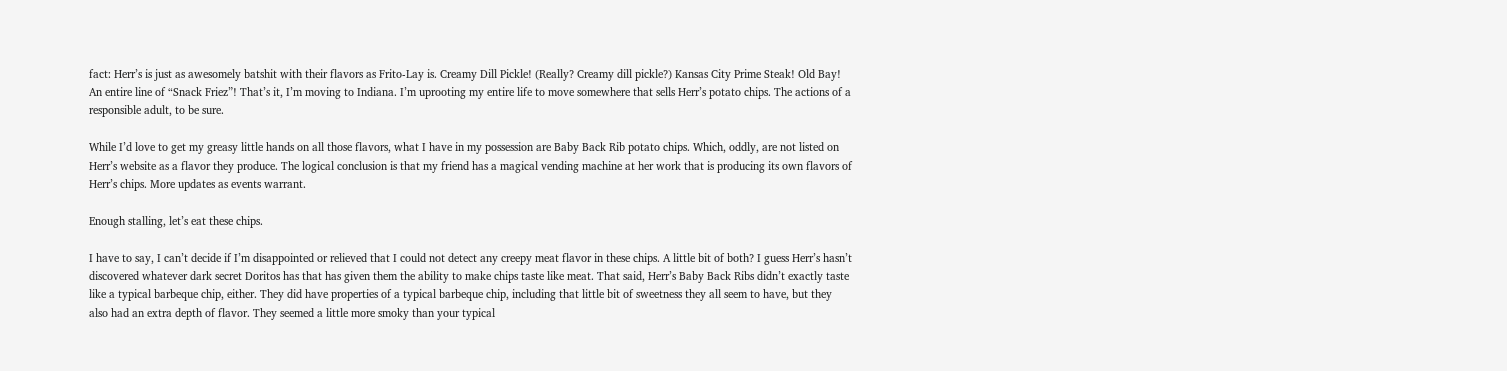fact: Herr’s is just as awesomely batshit with their flavors as Frito-Lay is. Creamy Dill Pickle! (Really? Creamy dill pickle?) Kansas City Prime Steak! Old Bay! An entire line of “Snack Friez”! That’s it, I’m moving to Indiana. I’m uprooting my entire life to move somewhere that sells Herr’s potato chips. The actions of a responsible adult, to be sure.

While I’d love to get my greasy little hands on all those flavors, what I have in my possession are Baby Back Rib potato chips. Which, oddly, are not listed on Herr’s website as a flavor they produce. The logical conclusion is that my friend has a magical vending machine at her work that is producing its own flavors of Herr’s chips. More updates as events warrant.

Enough stalling, let’s eat these chips.

I have to say, I can’t decide if I’m disappointed or relieved that I could not detect any creepy meat flavor in these chips. A little bit of both? I guess Herr’s hasn’t discovered whatever dark secret Doritos has that has given them the ability to make chips taste like meat. That said, Herr’s Baby Back Ribs didn’t exactly taste like a typical barbeque chip, either. They did have properties of a typical barbeque chip, including that little bit of sweetness they all seem to have, but they also had an extra depth of flavor. They seemed a little more smoky than your typical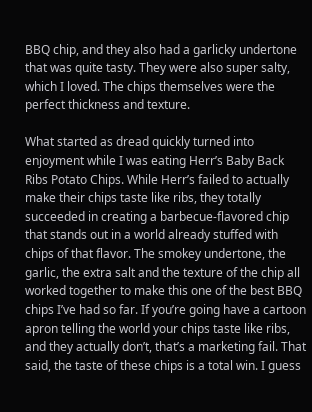BBQ chip, and they also had a garlicky undertone that was quite tasty. They were also super salty, which I loved. The chips themselves were the perfect thickness and texture.

What started as dread quickly turned into enjoyment while I was eating Herr’s Baby Back Ribs Potato Chips. While Herr’s failed to actually make their chips taste like ribs, they totally succeeded in creating a barbecue-flavored chip that stands out in a world already stuffed with chips of that flavor. The smokey undertone, the garlic, the extra salt and the texture of the chip all worked together to make this one of the best BBQ chips I’ve had so far. If you’re going have a cartoon apron telling the world your chips taste like ribs, and they actually don’t, that’s a marketing fail. That said, the taste of these chips is a total win. I guess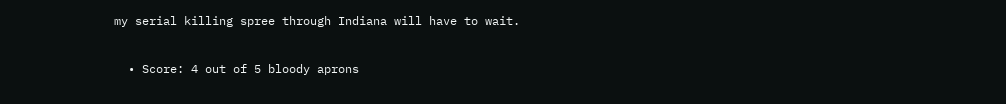my serial killing spree through Indiana will have to wait.

  • Score: 4 out of 5 bloody aprons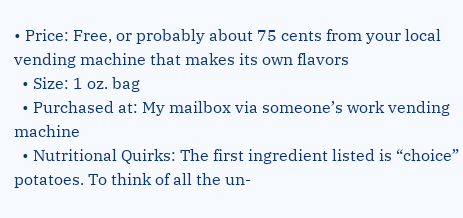• Price: Free, or probably about 75 cents from your local vending machine that makes its own flavors
  • Size: 1 oz. bag
  • Purchased at: My mailbox via someone’s work vending machine
  • Nutritional Quirks: The first ingredient listed is “choice” potatoes. To think of all the un-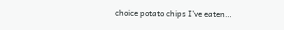choice potato chips I’ve eaten…